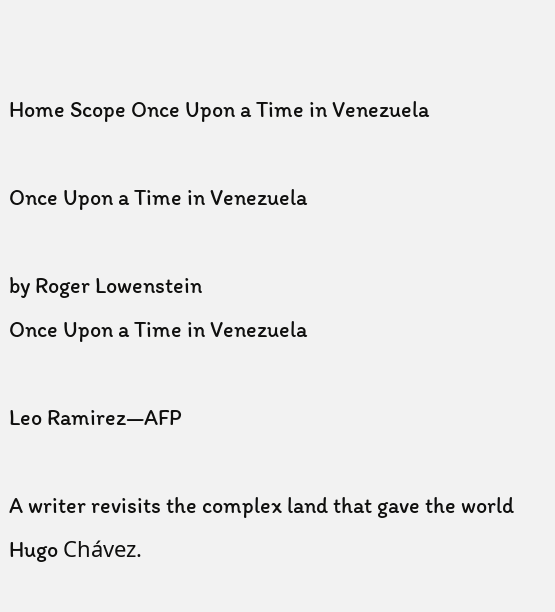Home Scope Once Upon a Time in Venezuela

Once Upon a Time in Venezuela

by Roger Lowenstein
Once Upon a Time in Venezuela

Leo Ramirez—AFP

A writer revisits the complex land that gave the world Hugo Chávez.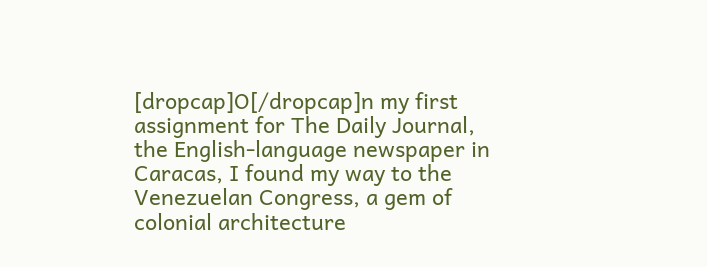[dropcap]O[/dropcap]n my first assignment for The Daily Journal, the English-language newspaper in Caracas, I found my way to the Venezuelan Congress, a gem of colonial architecture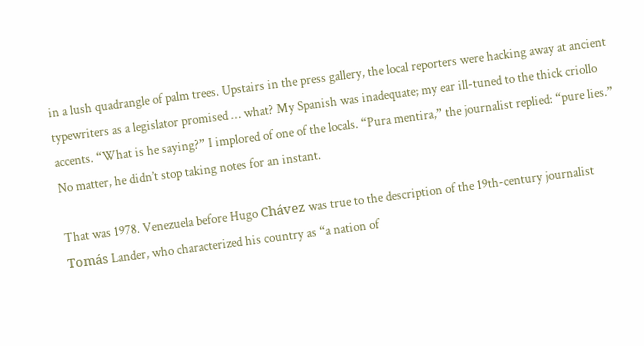in a lush quadrangle of palm trees. Upstairs in the press gallery, the local reporters were hacking away at ancient typewriters as a legislator promised … what? My Spanish was inadequate; my ear ill-tuned to the thick criollo accents. “What is he saying?” I implored of one of the locals. “Pura mentira,” the journalist replied: “pure lies.” No matter, he didn’t stop taking notes for an instant.

That was 1978. Venezuela before Hugo Chávez was true to the description of the 19th-century journalist Tomás Lander, who characterized his country as “a nation of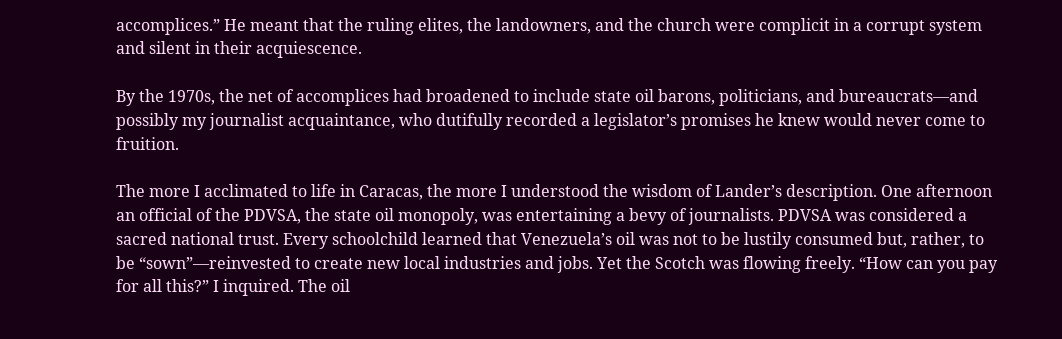accomplices.” He meant that the ruling elites, the landowners, and the church were complicit in a corrupt system and silent in their acquiescence.

By the 1970s, the net of accomplices had broadened to include state oil barons, politicians, and bureaucrats—and possibly my journalist acquaintance, who dutifully recorded a legislator’s promises he knew would never come to fruition.

The more I acclimated to life in Caracas, the more I understood the wisdom of Lander’s description. One afternoon an official of the PDVSA, the state oil monopoly, was entertaining a bevy of journalists. PDVSA was considered a sacred national trust. Every schoolchild learned that Venezuela’s oil was not to be lustily consumed but, rather, to be “sown”—reinvested to create new local industries and jobs. Yet the Scotch was flowing freely. “How can you pay for all this?” I inquired. The oil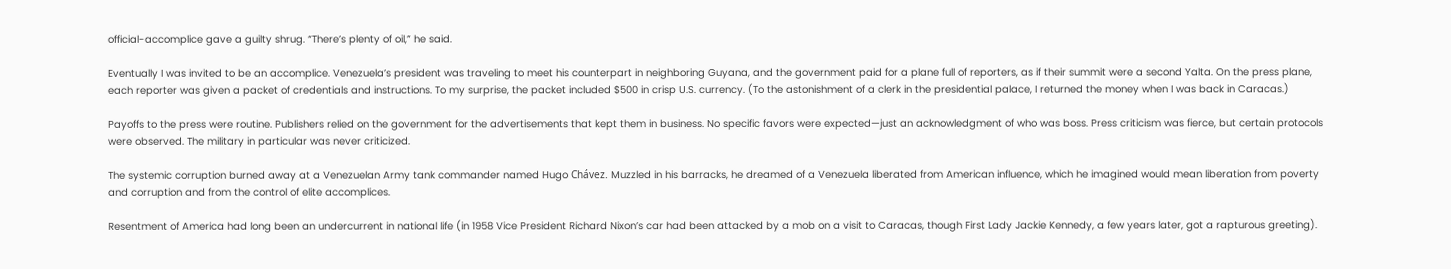official-accomplice gave a guilty shrug. “There’s plenty of oil,” he said.

Eventually I was invited to be an accomplice. Venezuela’s president was traveling to meet his counterpart in neighboring Guyana, and the government paid for a plane full of reporters, as if their summit were a second Yalta. On the press plane, each reporter was given a packet of credentials and instructions. To my surprise, the packet included $500 in crisp U.S. currency. (To the astonishment of a clerk in the presidential palace, I returned the money when I was back in Caracas.)

Payoffs to the press were routine. Publishers relied on the government for the advertisements that kept them in business. No specific favors were expected—just an acknowledgment of who was boss. Press criticism was fierce, but certain protocols were observed. The military in particular was never criticized.

The systemic corruption burned away at a Venezuelan Army tank commander named Hugo Chávez. Muzzled in his barracks, he dreamed of a Venezuela liberated from American influence, which he imagined would mean liberation from poverty and corruption and from the control of elite accomplices.

Resentment of America had long been an undercurrent in national life (in 1958 Vice President Richard Nixon’s car had been attacked by a mob on a visit to Caracas, though First Lady Jackie Kennedy, a few years later, got a rapturous greeting).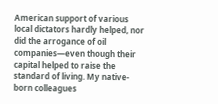American support of various local dictators hardly helped, nor did the arrogance of oil companies—even though their capital helped to raise the standard of living. My native-born colleagues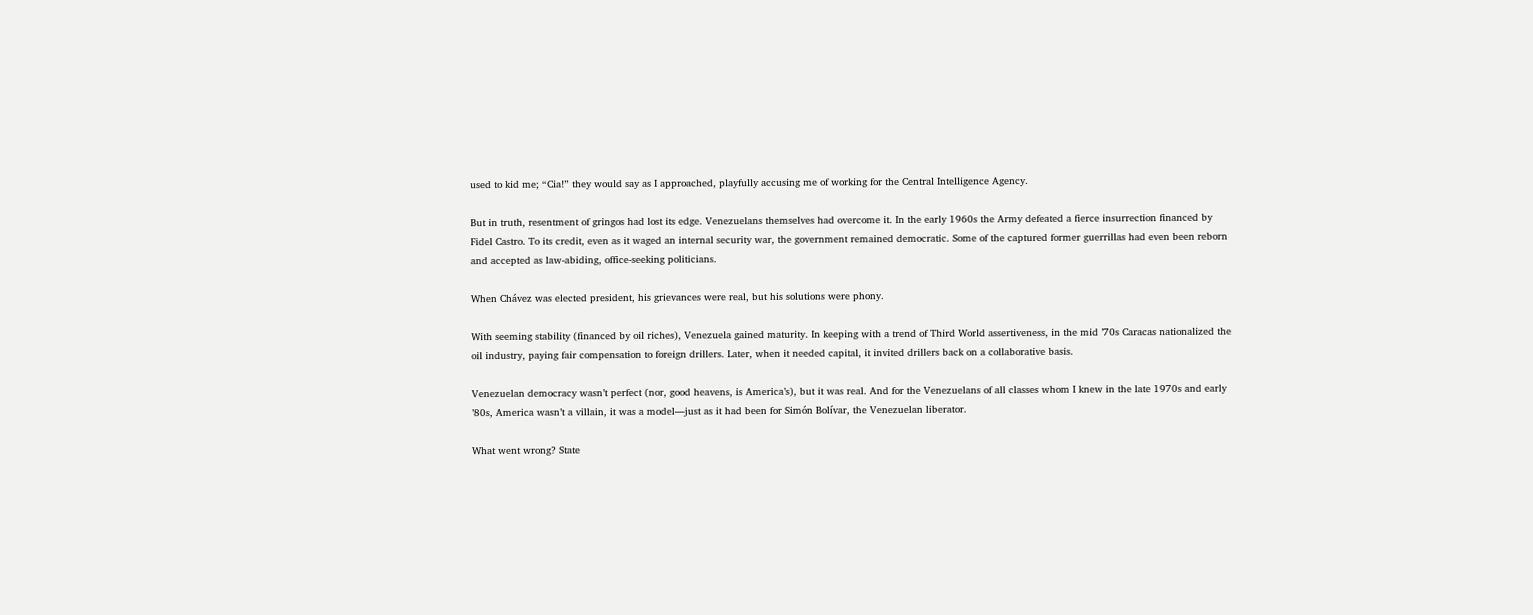used to kid me; “Cia!” they would say as I approached, playfully accusing me of working for the Central Intelligence Agency.

But in truth, resentment of gringos had lost its edge. Venezuelans themselves had overcome it. In the early 1960s the Army defeated a fierce insurrection financed by Fidel Castro. To its credit, even as it waged an internal security war, the government remained democratic. Some of the captured former guerrillas had even been reborn and accepted as law-abiding, office-seeking politicians.

When Chávez was elected president, his grievances were real, but his solutions were phony.

With seeming stability (financed by oil riches), Venezuela gained maturity. In keeping with a trend of Third World assertiveness, in the mid ’70s Caracas nationalized the oil industry, paying fair compensation to foreign drillers. Later, when it needed capital, it invited drillers back on a collaborative basis.

Venezuelan democracy wasn’t perfect (nor, good heavens, is America’s), but it was real. And for the Venezuelans of all classes whom I knew in the late 1970s and early ’80s, America wasn’t a villain, it was a model—just as it had been for Simón Bolívar, the Venezuelan liberator.

What went wrong? State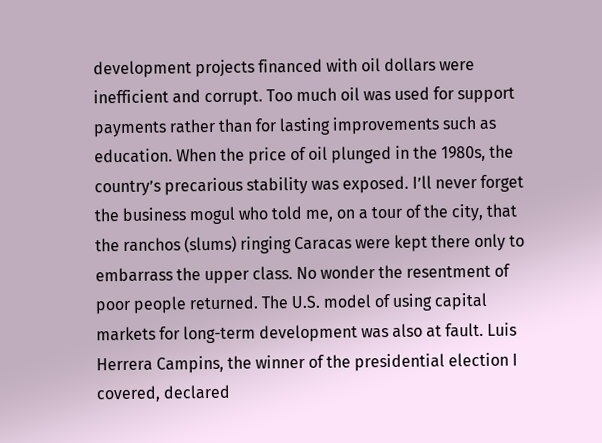development projects financed with oil dollars were inefficient and corrupt. Too much oil was used for support payments rather than for lasting improvements such as education. When the price of oil plunged in the 1980s, the country’s precarious stability was exposed. I’ll never forget the business mogul who told me, on a tour of the city, that the ranchos (slums) ringing Caracas were kept there only to embarrass the upper class. No wonder the resentment of poor people returned. The U.S. model of using capital markets for long-term development was also at fault. Luis Herrera Campins, the winner of the presidential election I covered, declared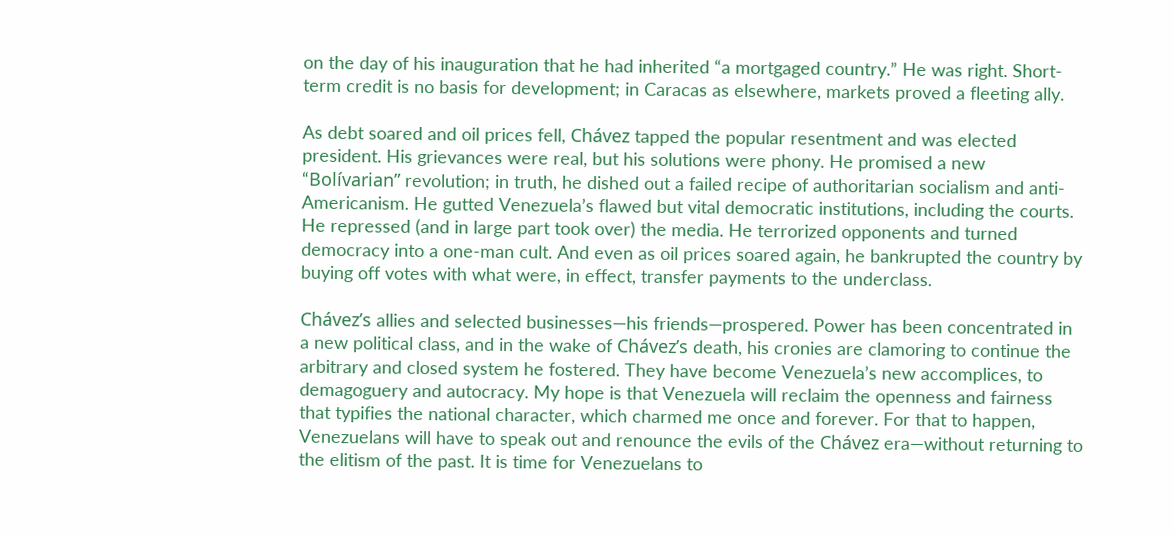on the day of his inauguration that he had inherited “a mortgaged country.” He was right. Short-term credit is no basis for development; in Caracas as elsewhere, markets proved a fleeting ally.

As debt soared and oil prices fell, Chávez tapped the popular resentment and was elected president. His grievances were real, but his solutions were phony. He promised a new “Bolívarian” revolution; in truth, he dished out a failed recipe of authoritarian socialism and anti-Americanism. He gutted Venezuela’s flawed but vital democratic institutions, including the courts. He repressed (and in large part took over) the media. He terrorized opponents and turned democracy into a one-man cult. And even as oil prices soared again, he bankrupted the country by buying off votes with what were, in effect, transfer payments to the underclass.

Chávez’s allies and selected businesses—his friends—prospered. Power has been concentrated in a new political class, and in the wake of Chávez’s death, his cronies are clamoring to continue the arbitrary and closed system he fostered. They have become Venezuela’s new accomplices, to demagoguery and autocracy. My hope is that Venezuela will reclaim the openness and fairness that typifies the national character, which charmed me once and forever. For that to happen, Venezuelans will have to speak out and renounce the evils of the Chávez era—without returning to the elitism of the past. It is time for Venezuelans to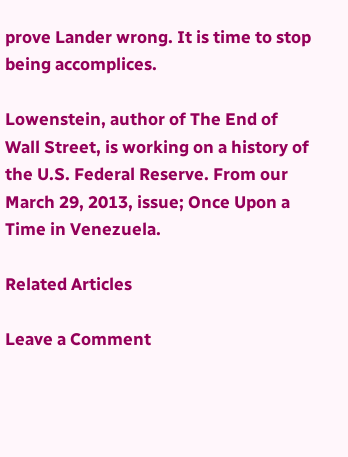prove Lander wrong. It is time to stop being accomplices.

Lowenstein, author of The End of Wall Street, is working on a history of the U.S. Federal Reserve. From our March 29, 2013, issue; Once Upon a Time in Venezuela.

Related Articles

Leave a Comment